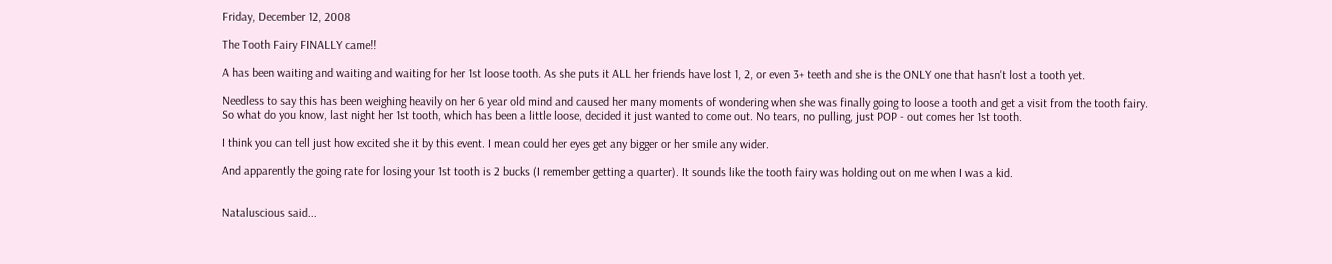Friday, December 12, 2008

The Tooth Fairy FINALLY came!!

A has been waiting and waiting and waiting for her 1st loose tooth. As she puts it ALL her friends have lost 1, 2, or even 3+ teeth and she is the ONLY one that hasn't lost a tooth yet.

Needless to say this has been weighing heavily on her 6 year old mind and caused her many moments of wondering when she was finally going to loose a tooth and get a visit from the tooth fairy.
So what do you know, last night her 1st tooth, which has been a little loose, decided it just wanted to come out. No tears, no pulling, just POP - out comes her 1st tooth.

I think you can tell just how excited she it by this event. I mean could her eyes get any bigger or her smile any wider.

And apparently the going rate for losing your 1st tooth is 2 bucks (I remember getting a quarter). It sounds like the tooth fairy was holding out on me when I was a kid.


Nataluscious said...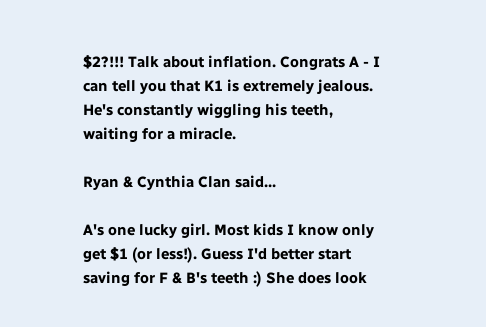$2?!!! Talk about inflation. Congrats A - I can tell you that K1 is extremely jealous. He's constantly wiggling his teeth, waiting for a miracle.

Ryan & Cynthia Clan said...

A's one lucky girl. Most kids I know only get $1 (or less!). Guess I'd better start saving for F & B's teeth :) She does look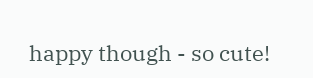happy though - so cute!